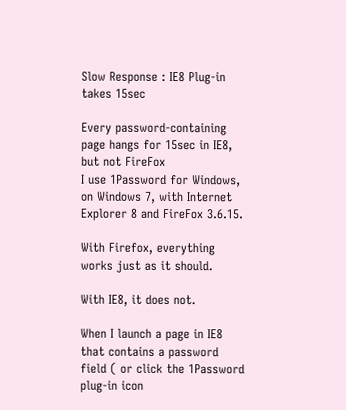Slow Response : IE8 Plug-in takes 15sec

Every password-containing page hangs for 15sec in IE8, but not FireFox
I use 1Password for Windows, on Windows 7, with Internet Explorer 8 and FireFox 3.6.15.

With Firefox, everything works just as it should.

With IE8, it does not.

When I launch a page in IE8 that contains a password field ( or click the 1Password plug-in icon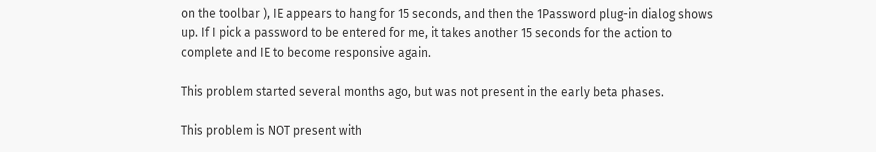on the toolbar ), IE appears to hang for 15 seconds, and then the 1Password plug-in dialog shows up. If I pick a password to be entered for me, it takes another 15 seconds for the action to complete and IE to become responsive again.

This problem started several months ago, but was not present in the early beta phases.

This problem is NOT present with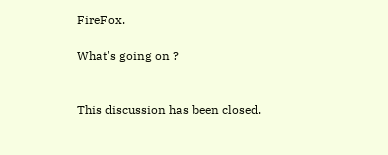FireFox.

What's going on ?


This discussion has been closed.